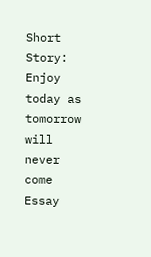Short Story: Enjoy today as tomorrow will never come Essay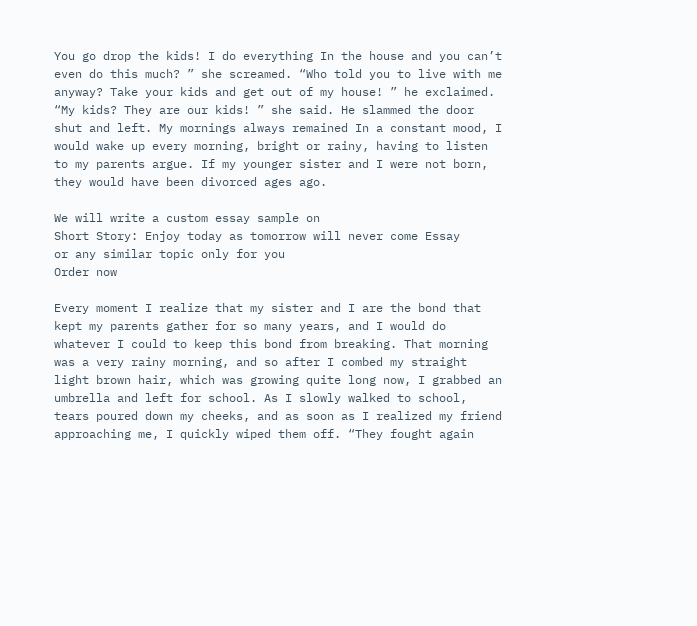You go drop the kids! I do everything In the house and you can’t even do this much? ” she screamed. “Who told you to live with me anyway? Take your kids and get out of my house! ” he exclaimed. “My kids? They are our kids! ” she said. He slammed the door shut and left. My mornings always remained In a constant mood, I would wake up every morning, bright or rainy, having to listen to my parents argue. If my younger sister and I were not born, they would have been divorced ages ago.

We will write a custom essay sample on
Short Story: Enjoy today as tomorrow will never come Essay
or any similar topic only for you
Order now

Every moment I realize that my sister and I are the bond that kept my parents gather for so many years, and I would do whatever I could to keep this bond from breaking. That morning was a very rainy morning, and so after I combed my straight light brown hair, which was growing quite long now, I grabbed an umbrella and left for school. As I slowly walked to school, tears poured down my cheeks, and as soon as I realized my friend approaching me, I quickly wiped them off. “They fought again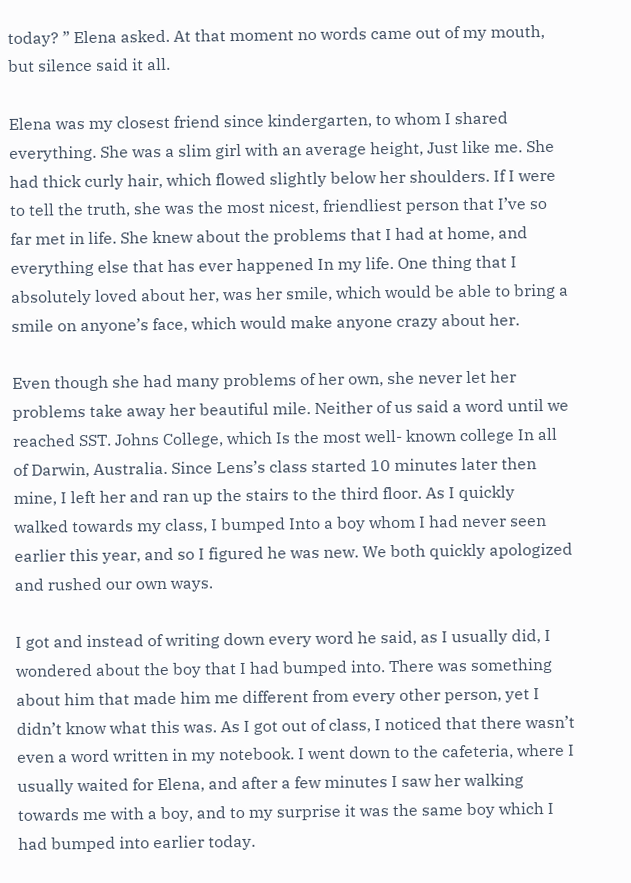today? ” Elena asked. At that moment no words came out of my mouth, but silence said it all.

Elena was my closest friend since kindergarten, to whom I shared everything. She was a slim girl with an average height, Just like me. She had thick curly hair, which flowed slightly below her shoulders. If I were to tell the truth, she was the most nicest, friendliest person that I’ve so far met in life. She knew about the problems that I had at home, and everything else that has ever happened In my life. One thing that I absolutely loved about her, was her smile, which would be able to bring a smile on anyone’s face, which would make anyone crazy about her.

Even though she had many problems of her own, she never let her problems take away her beautiful mile. Neither of us said a word until we reached SST. Johns College, which Is the most well- known college In all of Darwin, Australia. Since Lens’s class started 10 minutes later then mine, I left her and ran up the stairs to the third floor. As I quickly walked towards my class, I bumped Into a boy whom I had never seen earlier this year, and so I figured he was new. We both quickly apologized and rushed our own ways.

I got and instead of writing down every word he said, as I usually did, I wondered about the boy that I had bumped into. There was something about him that made him me different from every other person, yet I didn’t know what this was. As I got out of class, I noticed that there wasn’t even a word written in my notebook. I went down to the cafeteria, where I usually waited for Elena, and after a few minutes I saw her walking towards me with a boy, and to my surprise it was the same boy which I had bumped into earlier today.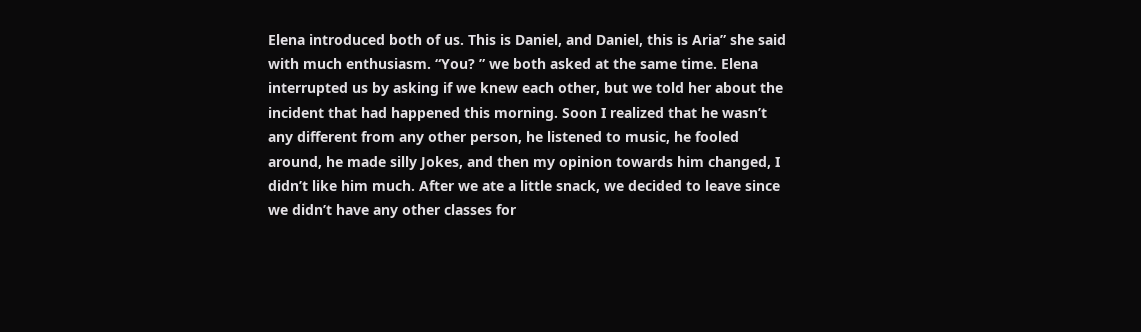Elena introduced both of us. This is Daniel, and Daniel, this is Aria” she said with much enthusiasm. “You? ” we both asked at the same time. Elena interrupted us by asking if we knew each other, but we told her about the incident that had happened this morning. Soon I realized that he wasn’t any different from any other person, he listened to music, he fooled around, he made silly Jokes, and then my opinion towards him changed, I didn’t like him much. After we ate a little snack, we decided to leave since we didn’t have any other classes for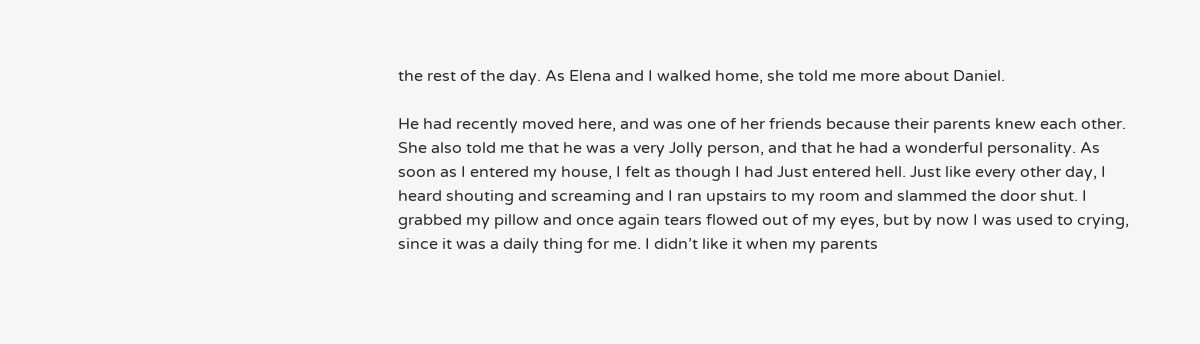the rest of the day. As Elena and I walked home, she told me more about Daniel.

He had recently moved here, and was one of her friends because their parents knew each other. She also told me that he was a very Jolly person, and that he had a wonderful personality. As soon as I entered my house, I felt as though I had Just entered hell. Just like every other day, I heard shouting and screaming and I ran upstairs to my room and slammed the door shut. I grabbed my pillow and once again tears flowed out of my eyes, but by now I was used to crying, since it was a daily thing for me. I didn’t like it when my parents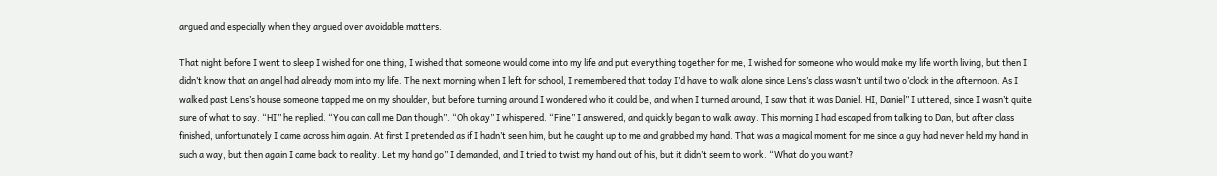argued and especially when they argued over avoidable matters.

That night before I went to sleep I wished for one thing, I wished that someone would come into my life and put everything together for me, I wished for someone who would make my life worth living, but then I didn’t know that an angel had already mom into my life. The next morning when I left for school, I remembered that today I’d have to walk alone since Lens’s class wasn’t until two o’clock in the afternoon. As I walked past Lens’s house someone tapped me on my shoulder, but before turning around I wondered who it could be, and when I turned around, I saw that it was Daniel. HI, Daniel” I uttered, since I wasn’t quite sure of what to say. “HI” he replied. “You can call me Dan though”. “Oh okay” I whispered. “Fine” I answered, and quickly began to walk away. This morning I had escaped from talking to Dan, but after class finished, unfortunately I came across him again. At first I pretended as if I hadn’t seen him, but he caught up to me and grabbed my hand. That was a magical moment for me since a guy had never held my hand in such a way, but then again I came back to reality. Let my hand go” I demanded, and I tried to twist my hand out of his, but it didn’t seem to work. “What do you want?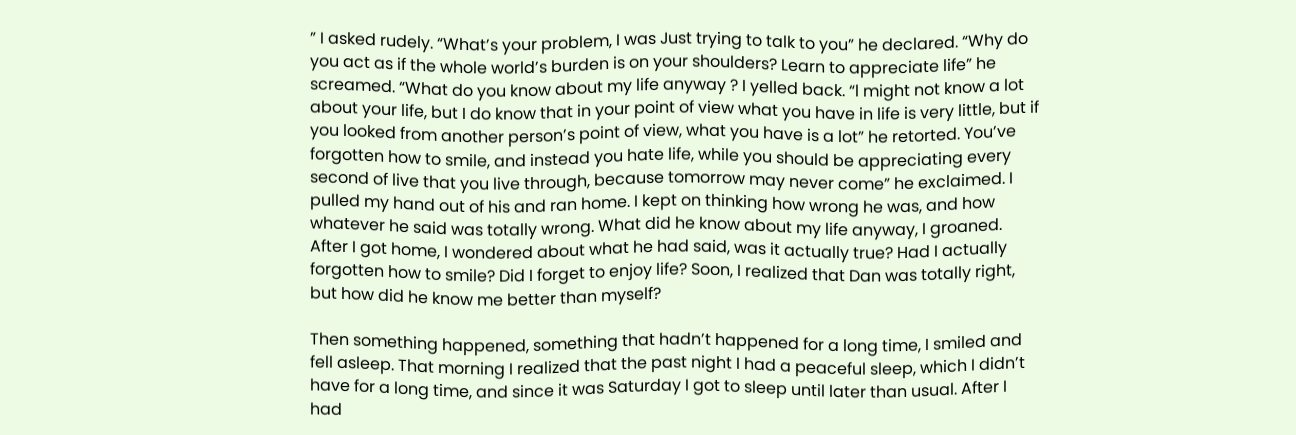” I asked rudely. “What’s your problem, I was Just trying to talk to you” he declared. “Why do you act as if the whole world’s burden is on your shoulders? Learn to appreciate life” he screamed. “What do you know about my life anyway ? I yelled back. “l might not know a lot about your life, but I do know that in your point of view what you have in life is very little, but if you looked from another person’s point of view, what you have is a lot” he retorted. You’ve forgotten how to smile, and instead you hate life, while you should be appreciating every second of live that you live through, because tomorrow may never come” he exclaimed. I pulled my hand out of his and ran home. I kept on thinking how wrong he was, and how whatever he said was totally wrong. What did he know about my life anyway, I groaned. After I got home, I wondered about what he had said, was it actually true? Had I actually forgotten how to smile? Did I forget to enjoy life? Soon, I realized that Dan was totally right, but how did he know me better than myself?

Then something happened, something that hadn’t happened for a long time, I smiled and fell asleep. That morning I realized that the past night I had a peaceful sleep, which I didn’t have for a long time, and since it was Saturday I got to sleep until later than usual. After I had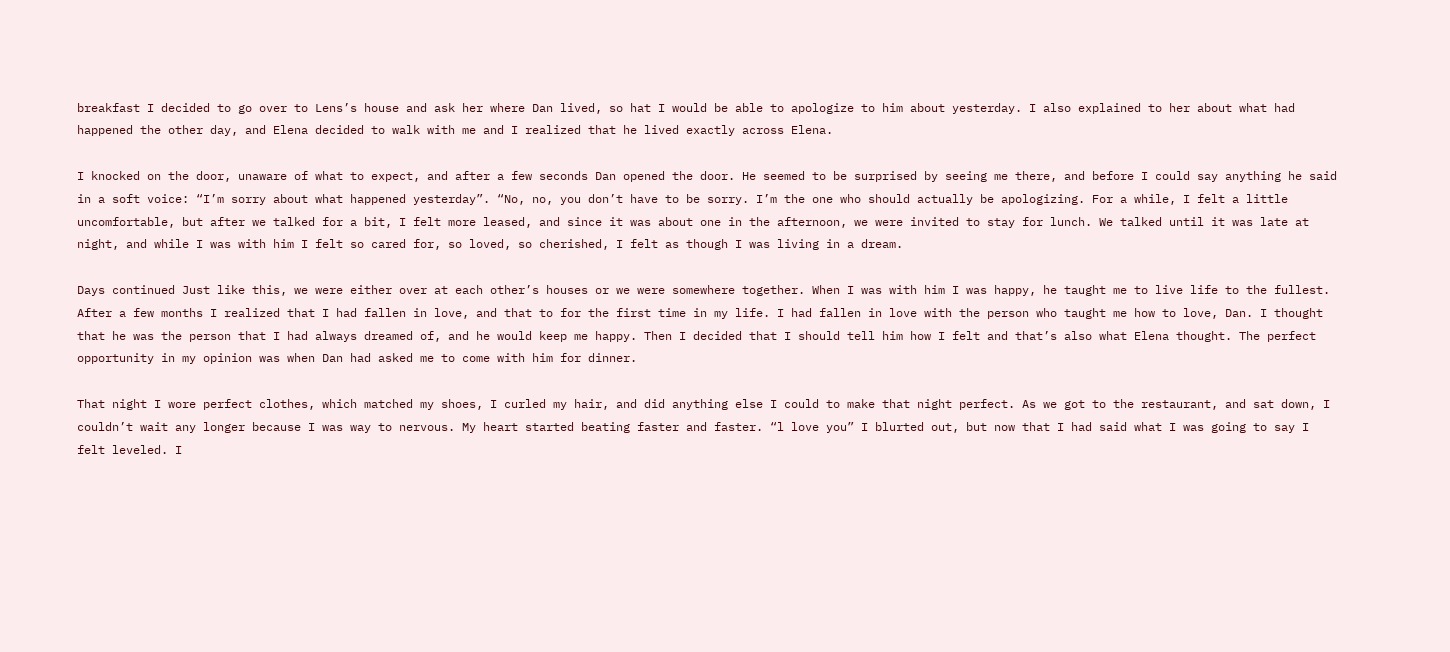breakfast I decided to go over to Lens’s house and ask her where Dan lived, so hat I would be able to apologize to him about yesterday. I also explained to her about what had happened the other day, and Elena decided to walk with me and I realized that he lived exactly across Elena.

I knocked on the door, unaware of what to expect, and after a few seconds Dan opened the door. He seemed to be surprised by seeing me there, and before I could say anything he said in a soft voice: “I’m sorry about what happened yesterday”. “No, no, you don’t have to be sorry. I’m the one who should actually be apologizing. For a while, I felt a little uncomfortable, but after we talked for a bit, I felt more leased, and since it was about one in the afternoon, we were invited to stay for lunch. We talked until it was late at night, and while I was with him I felt so cared for, so loved, so cherished, I felt as though I was living in a dream.

Days continued Just like this, we were either over at each other’s houses or we were somewhere together. When I was with him I was happy, he taught me to live life to the fullest. After a few months I realized that I had fallen in love, and that to for the first time in my life. I had fallen in love with the person who taught me how to love, Dan. I thought that he was the person that I had always dreamed of, and he would keep me happy. Then I decided that I should tell him how I felt and that’s also what Elena thought. The perfect opportunity in my opinion was when Dan had asked me to come with him for dinner.

That night I wore perfect clothes, which matched my shoes, I curled my hair, and did anything else I could to make that night perfect. As we got to the restaurant, and sat down, I couldn’t wait any longer because I was way to nervous. My heart started beating faster and faster. “l love you” I blurted out, but now that I had said what I was going to say I felt leveled. I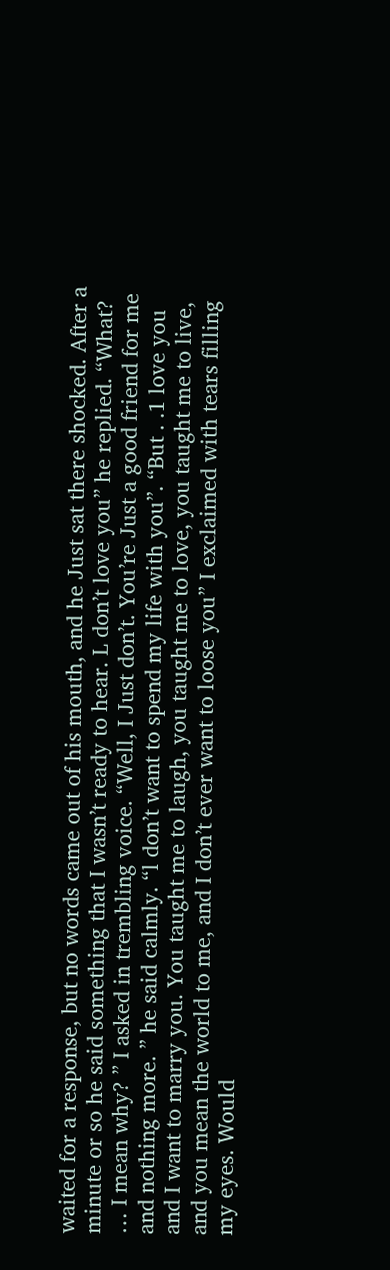waited for a response, but no words came out of his mouth, and he Just sat there shocked. After a minute or so he said something that I wasn’t ready to hear. L don’t love you” he replied. “What? … I mean why? ” I asked in trembling voice. “Well, I Just don’t. You’re Just a good friend for me and nothing more. ” he said calmly. “l don’t want to spend my life with you”. “But . .1 love you and I want to marry you. You taught me to laugh, you taught me to love, you taught me to live, and you mean the world to me, and I don’t ever want to loose you” I exclaimed with tears filling my eyes. Would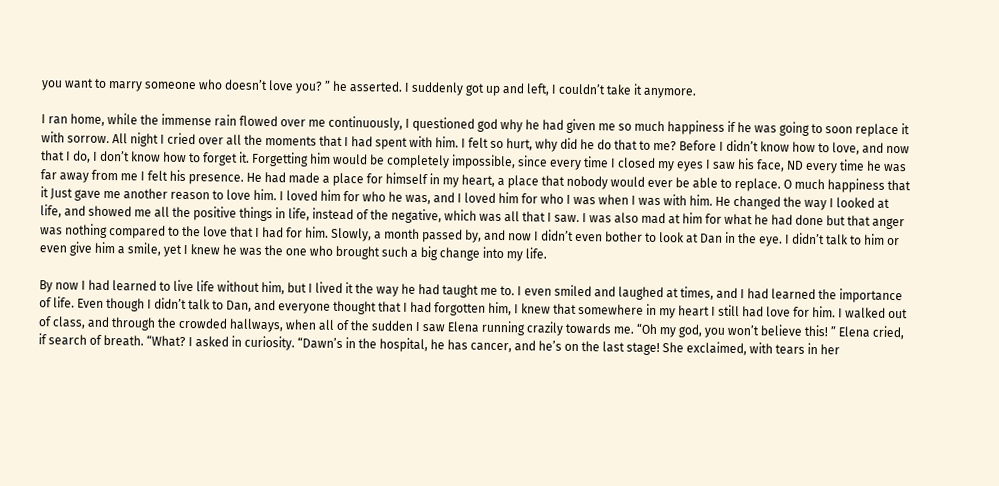you want to marry someone who doesn’t love you? ” he asserted. I suddenly got up and left, I couldn’t take it anymore.

I ran home, while the immense rain flowed over me continuously, I questioned god why he had given me so much happiness if he was going to soon replace it with sorrow. All night I cried over all the moments that I had spent with him. I felt so hurt, why did he do that to me? Before I didn’t know how to love, and now that I do, I don’t know how to forget it. Forgetting him would be completely impossible, since every time I closed my eyes I saw his face, ND every time he was far away from me I felt his presence. He had made a place for himself in my heart, a place that nobody would ever be able to replace. O much happiness that it Just gave me another reason to love him. I loved him for who he was, and I loved him for who I was when I was with him. He changed the way I looked at life, and showed me all the positive things in life, instead of the negative, which was all that I saw. I was also mad at him for what he had done but that anger was nothing compared to the love that I had for him. Slowly, a month passed by, and now I didn’t even bother to look at Dan in the eye. I didn’t talk to him or even give him a smile, yet I knew he was the one who brought such a big change into my life.

By now I had learned to live life without him, but I lived it the way he had taught me to. I even smiled and laughed at times, and I had learned the importance of life. Even though I didn’t talk to Dan, and everyone thought that I had forgotten him, I knew that somewhere in my heart I still had love for him. I walked out of class, and through the crowded hallways, when all of the sudden I saw Elena running crazily towards me. “Oh my god, you won’t believe this! ” Elena cried, if search of breath. “What? I asked in curiosity. “Dawn’s in the hospital, he has cancer, and he’s on the last stage! She exclaimed, with tears in her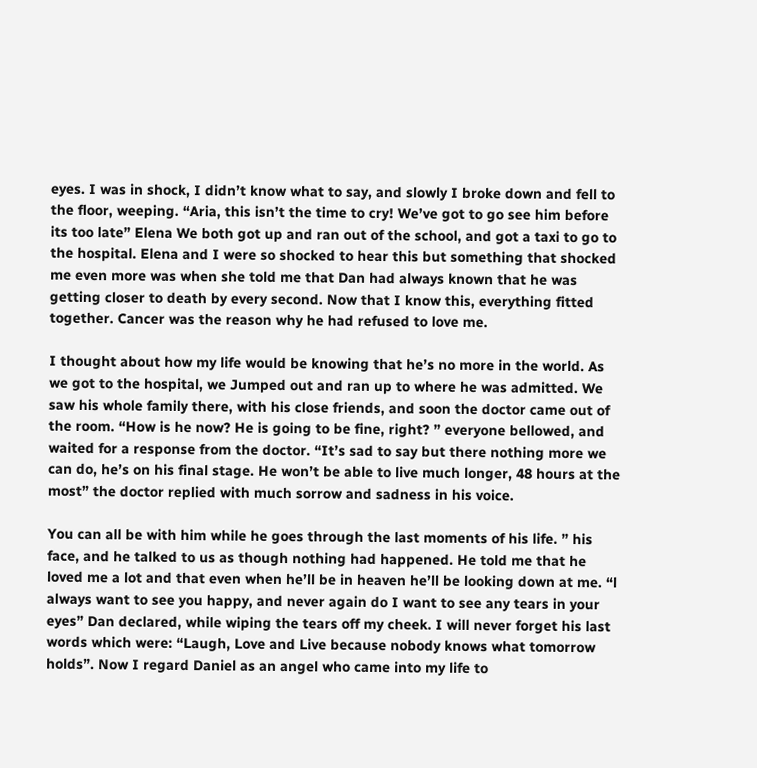eyes. I was in shock, I didn’t know what to say, and slowly I broke down and fell to the floor, weeping. “Aria, this isn’t the time to cry! We’ve got to go see him before its too late” Elena We both got up and ran out of the school, and got a taxi to go to the hospital. Elena and I were so shocked to hear this but something that shocked me even more was when she told me that Dan had always known that he was getting closer to death by every second. Now that I know this, everything fitted together. Cancer was the reason why he had refused to love me.

I thought about how my life would be knowing that he’s no more in the world. As we got to the hospital, we Jumped out and ran up to where he was admitted. We saw his whole family there, with his close friends, and soon the doctor came out of the room. “How is he now? He is going to be fine, right? ” everyone bellowed, and waited for a response from the doctor. “It’s sad to say but there nothing more we can do, he’s on his final stage. He won’t be able to live much longer, 48 hours at the most” the doctor replied with much sorrow and sadness in his voice.

You can all be with him while he goes through the last moments of his life. ” his face, and he talked to us as though nothing had happened. He told me that he loved me a lot and that even when he’ll be in heaven he’ll be looking down at me. “l always want to see you happy, and never again do I want to see any tears in your eyes” Dan declared, while wiping the tears off my cheek. I will never forget his last words which were: “Laugh, Love and Live because nobody knows what tomorrow holds”. Now I regard Daniel as an angel who came into my life to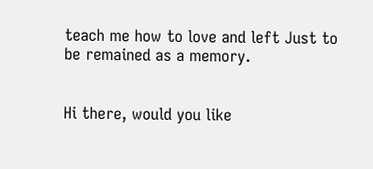teach me how to love and left Just to be remained as a memory.


Hi there, would you like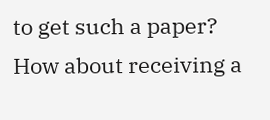to get such a paper? How about receiving a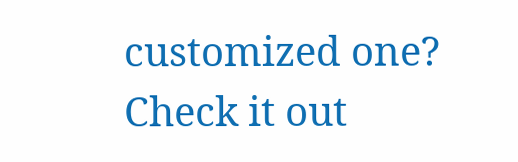customized one? Check it out